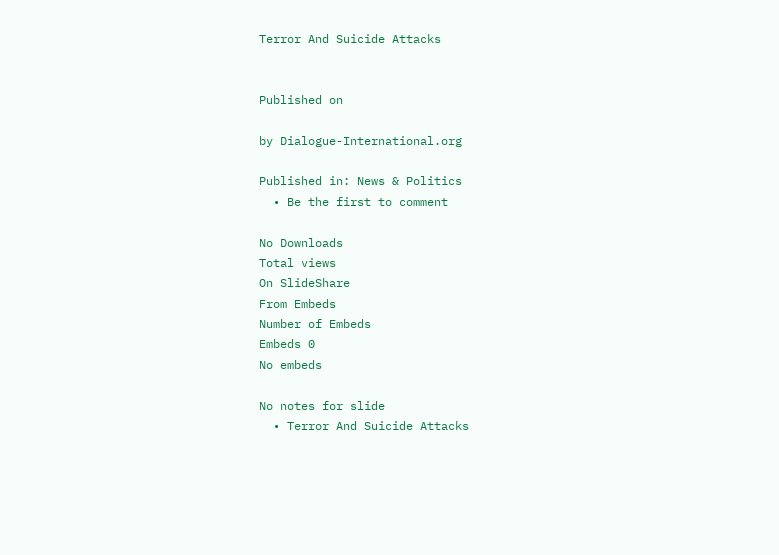Terror And Suicide Attacks


Published on

by Dialogue-International.org

Published in: News & Politics
  • Be the first to comment

No Downloads
Total views
On SlideShare
From Embeds
Number of Embeds
Embeds 0
No embeds

No notes for slide
  • Terror And Suicide Attacks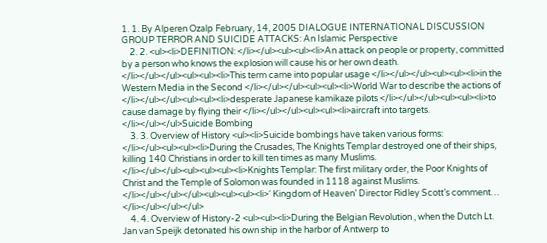1. 1. By Alperen Ozalp February, 14, 2005 DIALOGUE INTERNATIONAL DISCUSSION GROUP TERROR AND SUICIDE ATTACKS: An Islamic Perspective
    2. 2. <ul><li>DEFINITION: </li></ul><ul><ul><li>An attack on people or property, committed by a person who knows the explosion will cause his or her own death. </li></ul></ul><ul><ul><li>This term came into popular usage </li></ul></ul><ul><ul><li>in the Western Media in the Second </li></ul></ul><ul><ul><li>World War to describe the actions of </li></ul></ul><ul><ul><li>desperate Japanese kamikaze pilots </li></ul></ul><ul><ul><li>to cause damage by flying their </li></ul></ul><ul><ul><li>aircraft into targets. </li></ul></ul>Suicide Bombing
    3. 3. Overview of History <ul><li>Suicide bombings have taken various forms: </li></ul><ul><ul><li>During the Crusades, The Knights Templar destroyed one of their ships, killing 140 Christians in order to kill ten times as many Muslims. </li></ul></ul><ul><ul><ul><li>Knights Templar: The first military order, the Poor Knights of Christ and the Temple of Solomon was founded in 1118 against Muslims. </li></ul></ul></ul><ul><ul><ul><li>‘ Kingdom of Heaven’ Director Ridley Scott’s comment… </li></ul></ul></ul>
    4. 4. Overview of History-2 <ul><ul><li>During the Belgian Revolution , when the Dutch Lt. Jan van Speijk detonated his own ship in the harbor of Antwerp to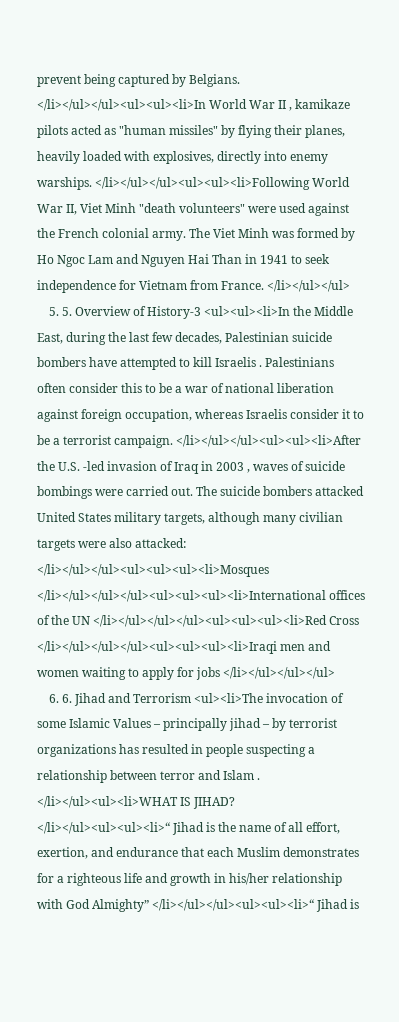prevent being captured by Belgians. </li></ul></ul><ul><ul><li>In World War II , kamikaze pilots acted as "human missiles" by flying their planes, heavily loaded with explosives, directly into enemy warships. </li></ul></ul><ul><ul><li>Following World War II, Viet Minh "death volunteers" were used against the French colonial army. The Viet Minh was formed by Ho Ngoc Lam and Nguyen Hai Than in 1941 to seek independence for Vietnam from France. </li></ul></ul>
    5. 5. Overview of History-3 <ul><ul><li>In the Middle East, during the last few decades, Palestinian suicide bombers have attempted to kill Israelis . Palestinians often consider this to be a war of national liberation against foreign occupation, whereas Israelis consider it to be a terrorist campaign. </li></ul></ul><ul><ul><li>After the U.S. -led invasion of Iraq in 2003 , waves of suicide bombings were carried out. The suicide bombers attacked United States military targets, although many civilian targets were also attacked: </li></ul></ul><ul><ul><ul><li>Mosques </li></ul></ul></ul><ul><ul><ul><li>International offices of the UN </li></ul></ul></ul><ul><ul><ul><li>Red Cross </li></ul></ul></ul><ul><ul><ul><li>Iraqi men and women waiting to apply for jobs </li></ul></ul></ul>
    6. 6. Jihad and Terrorism <ul><li>The invocation of some Islamic Values – principally jihad – by terrorist organizations has resulted in people suspecting a relationship between terror and Islam . </li></ul><ul><li>WHAT IS JIHAD? </li></ul><ul><ul><li>“ Jihad is the name of all effort, exertion, and endurance that each Muslim demonstrates for a righteous life and growth in his/her relationship with God Almighty” </li></ul></ul><ul><ul><li>“ Jihad is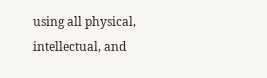using all physical, intellectual, and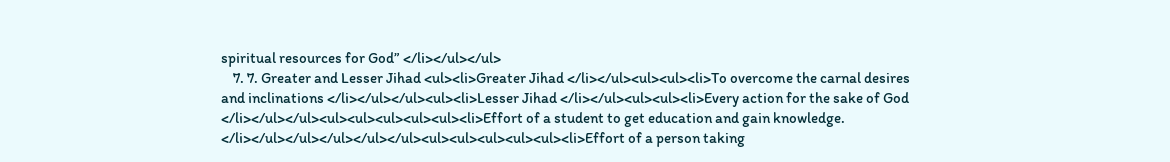spiritual resources for God” </li></ul></ul>
    7. 7. Greater and Lesser Jihad <ul><li>Greater Jihad </li></ul><ul><ul><li>To overcome the carnal desires and inclinations </li></ul></ul><ul><li>Lesser Jihad </li></ul><ul><ul><li>Every action for the sake of God </li></ul></ul><ul><ul><ul><ul><ul><li>Effort of a student to get education and gain knowledge. </li></ul></ul></ul></ul></ul><ul><ul><ul><ul><ul><li>Effort of a person taking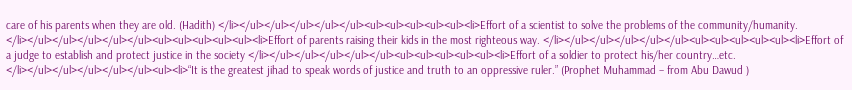care of his parents when they are old. (Hadith) </li></ul></ul></ul></ul></ul><ul><ul><ul><ul><ul><li>Effort of a scientist to solve the problems of the community/humanity. </li></ul></ul></ul></ul></ul><ul><ul><ul><ul><ul><li>Effort of parents raising their kids in the most righteous way. </li></ul></ul></ul></ul></ul><ul><ul><ul><ul><ul><li>Effort of a judge to establish and protect justice in the society </li></ul></ul></ul></ul></ul><ul><ul><ul><ul><ul><li>Effort of a soldier to protect his/her country…etc. </li></ul></ul></ul></ul></ul><ul><li>“It is the greatest jihad to speak words of justice and truth to an oppressive ruler.” (Prophet Muhammad – from Abu Dawud )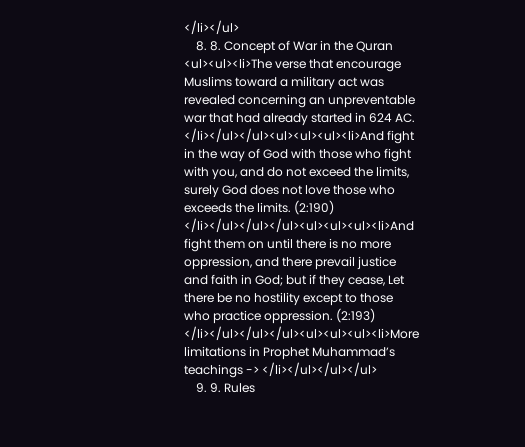</li></ul>
    8. 8. Concept of War in the Quran <ul><ul><li>The verse that encourage Muslims toward a military act was revealed concerning an unpreventable war that had already started in 624 AC. </li></ul></ul><ul><ul><ul><li>And fight in the way of God with those who fight with you, and do not exceed the limits, surely God does not love those who exceeds the limits. (2:190) </li></ul></ul></ul><ul><ul><ul><li>And fight them on until there is no more oppression, and there prevail justice and faith in God; but if they cease, Let there be no hostility except to those who practice oppression. (2:193) </li></ul></ul></ul><ul><ul><ul><li>More limitations in Prophet Muhammad’s teachings -> </li></ul></ul></ul>
    9. 9. Rules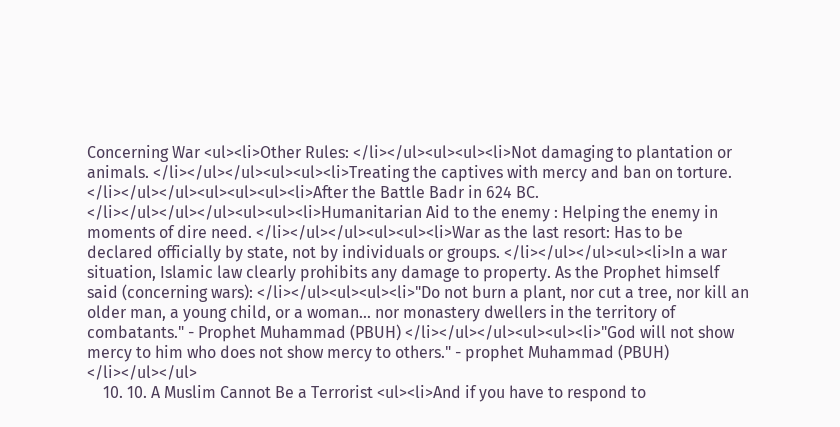Concerning War <ul><li>Other Rules: </li></ul><ul><ul><li>Not damaging to plantation or animals. </li></ul></ul><ul><ul><li>Treating the captives with mercy and ban on torture. </li></ul></ul><ul><ul><ul><li>After the Battle Badr in 624 BC. </li></ul></ul></ul><ul><ul><li>Humanitarian Aid to the enemy : Helping the enemy in moments of dire need. </li></ul></ul><ul><ul><li>War as the last resort: Has to be declared officially by state, not by individuals or groups. </li></ul></ul><ul><li>In a war situation, Islamic law clearly prohibits any damage to property. As the Prophet himself said (concerning wars): </li></ul><ul><ul><li>"Do not burn a plant, nor cut a tree, nor kill an older man, a young child, or a woman... nor monastery dwellers in the territory of combatants." - Prophet Muhammad (PBUH) </li></ul></ul><ul><ul><li>"God will not show mercy to him who does not show mercy to others." - prophet Muhammad (PBUH) </li></ul></ul>
    10. 10. A Muslim Cannot Be a Terrorist <ul><li>And if you have to respond to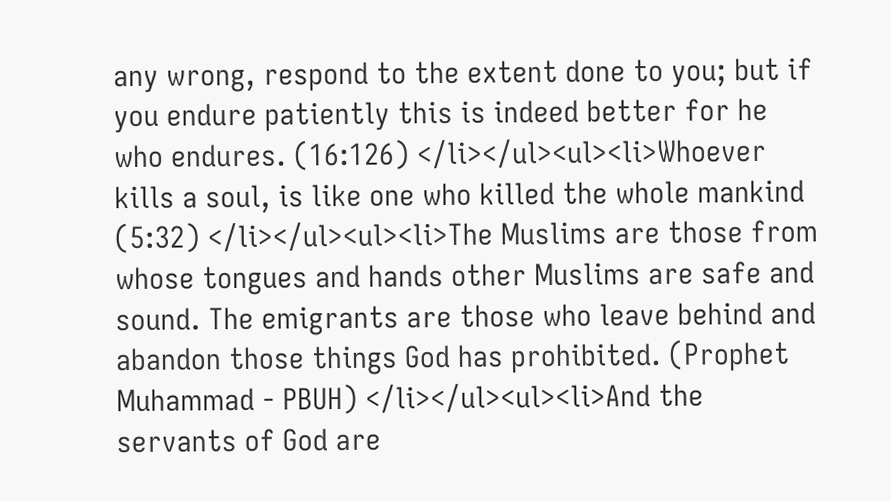any wrong, respond to the extent done to you; but if you endure patiently this is indeed better for he who endures. (16:126) </li></ul><ul><li>Whoever kills a soul, is like one who killed the whole mankind (5:32) </li></ul><ul><li>The Muslims are those from whose tongues and hands other Muslims are safe and sound. The emigrants are those who leave behind and abandon those things God has prohibited. (Prophet Muhammad - PBUH) </li></ul><ul><li>And the servants of God are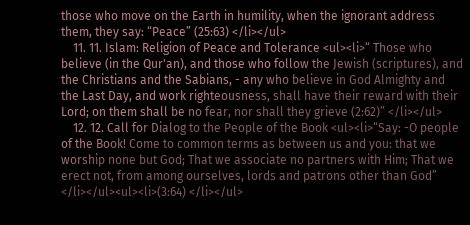those who move on the Earth in humility, when the ignorant address them, they say: “Peace” (25:63) </li></ul>
    11. 11. Islam: Religion of Peace and Tolerance <ul><li>“ Those who believe (in the Qur'an), and those who follow the Jewish (scriptures), and the Christians and the Sabians, - any who believe in God Almighty and the Last Day, and work righteousness, shall have their reward with their Lord; on them shall be no fear, nor shall they grieve (2:62)” </li></ul>
    12. 12. Call for Dialog to the People of the Book <ul><li>“Say: -O people of the Book! Come to common terms as between us and you: that we worship none but God; That we associate no partners with Him; That we erect not, from among ourselves, lords and patrons other than God” </li></ul><ul><li>(3:64) </li></ul>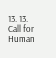13. 13. Call for Human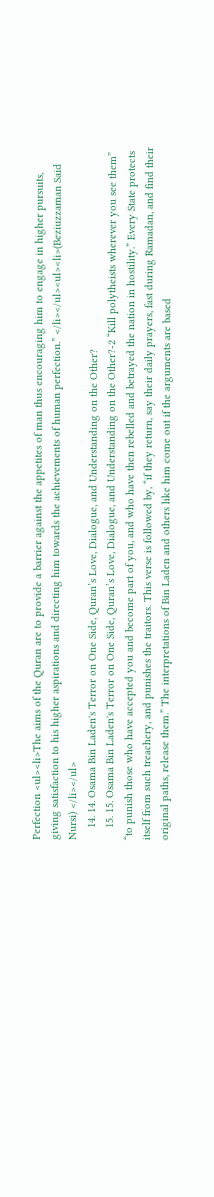Perfection <ul><li>The aims of the Quran are to provide a barrier against the appetites of man thus encouraging him to engage in higher pursuits, giving satisfaction to his higher aspirations and directing him towards the achievements of human perfection.” </li></ul><ul><li>(Beziuzzaman Said Nursi) </li></ul>
    14. 14. Osama Bin Laden's Terror on One Side, Quran’s Love, Dialogue, and Understanding on the Other?
    15. 15. Osama Bin Laden's Terror on One Side, Quran’s Love, Dialogue, and Understanding on the Other?-2 “Kill polytheists wherever you see them” “to punish those who have accepted you and become part of you, and who have then rebelled and betrayed the nation in hostility.” Every State protects itself from such treachery, and punishes the traitors. This verse is followed by, “if they return, say their daily prayers, fast during Ramadan, and find their original paths, release them.” The interpretations of Bin Laden and others like him come out if the arguments are based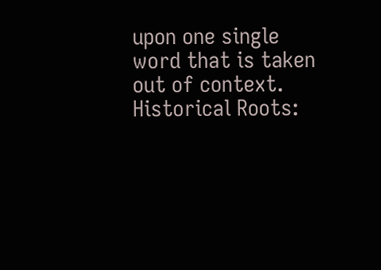upon one single word that is taken out of context. Historical Roots: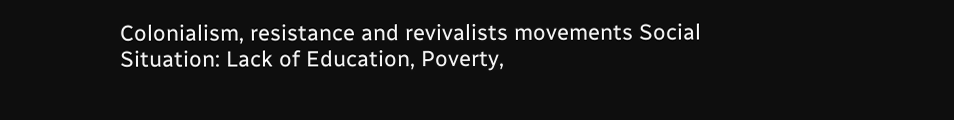Colonialism, resistance and revivalists movements Social Situation: Lack of Education, Poverty,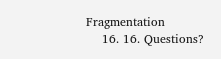Fragmentation
    16. 16. Questions?